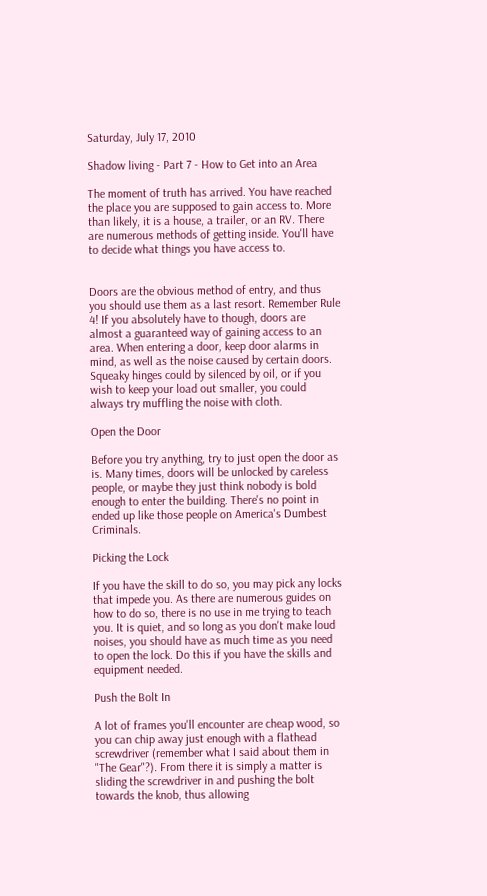Saturday, July 17, 2010

Shadow living - Part 7 - How to Get into an Area

The moment of truth has arrived. You have reached the place you are supposed to gain access to. More than likely, it is a house, a trailer, or an RV. There are numerous methods of getting inside. You'll have to decide what things you have access to.


Doors are the obvious method of entry, and thus you should use them as a last resort. Remember Rule 4! If you absolutely have to though, doors are almost a guaranteed way of gaining access to an area. When entering a door, keep door alarms in mind, as well as the noise caused by certain doors. Squeaky hinges could by silenced by oil, or if you wish to keep your load out smaller, you could always try muffling the noise with cloth.

Open the Door

Before you try anything, try to just open the door as is. Many times, doors will be unlocked by careless people, or maybe they just think nobody is bold enough to enter the building. There's no point in ended up like those people on America's Dumbest Criminals.

Picking the Lock

If you have the skill to do so, you may pick any locks that impede you. As there are numerous guides on how to do so, there is no use in me trying to teach you. It is quiet, and so long as you don't make loud noises, you should have as much time as you need to open the lock. Do this if you have the skills and equipment needed.

Push the Bolt In

A lot of frames you'll encounter are cheap wood, so you can chip away just enough with a flathead screwdriver (remember what I said about them in "The Gear"?). From there it is simply a matter is sliding the screwdriver in and pushing the bolt towards the knob, thus allowing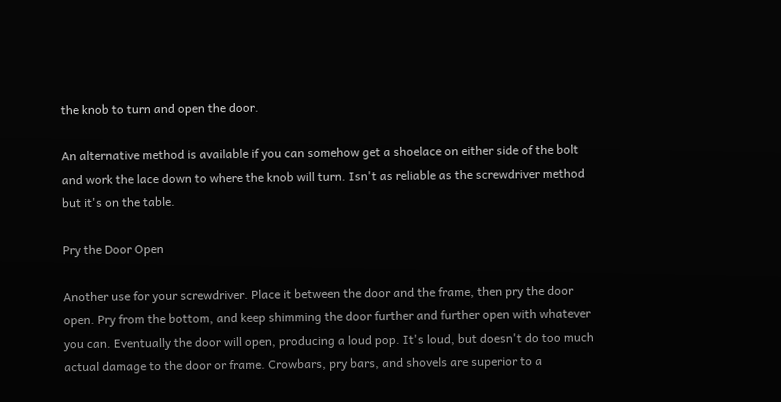the knob to turn and open the door.

An alternative method is available if you can somehow get a shoelace on either side of the bolt and work the lace down to where the knob will turn. Isn't as reliable as the screwdriver method but it's on the table.

Pry the Door Open

Another use for your screwdriver. Place it between the door and the frame, then pry the door open. Pry from the bottom, and keep shimming the door further and further open with whatever you can. Eventually the door will open, producing a loud pop. It's loud, but doesn't do too much actual damage to the door or frame. Crowbars, pry bars, and shovels are superior to a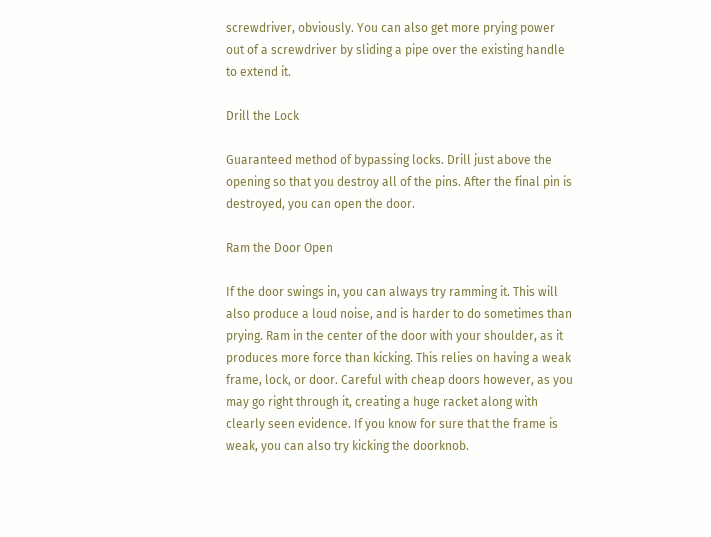screwdriver, obviously. You can also get more prying power out of a screwdriver by sliding a pipe over the existing handle to extend it.

Drill the Lock

Guaranteed method of bypassing locks. Drill just above the opening so that you destroy all of the pins. After the final pin is destroyed, you can open the door.

Ram the Door Open

If the door swings in, you can always try ramming it. This will also produce a loud noise, and is harder to do sometimes than prying. Ram in the center of the door with your shoulder, as it produces more force than kicking. This relies on having a weak frame, lock, or door. Careful with cheap doors however, as you may go right through it, creating a huge racket along with clearly seen evidence. If you know for sure that the frame is weak, you can also try kicking the doorknob.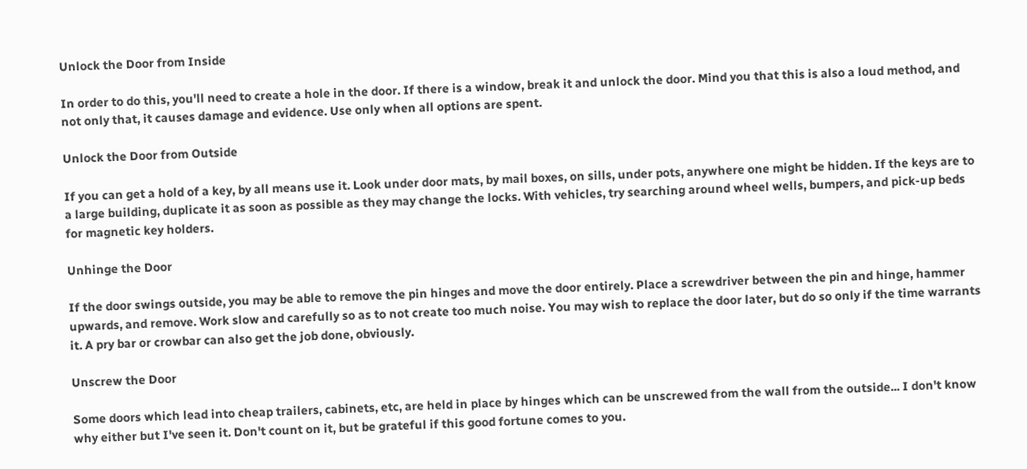Unlock the Door from Inside

In order to do this, you'll need to create a hole in the door. If there is a window, break it and unlock the door. Mind you that this is also a loud method, and not only that, it causes damage and evidence. Use only when all options are spent.

Unlock the Door from Outside

If you can get a hold of a key, by all means use it. Look under door mats, by mail boxes, on sills, under pots, anywhere one might be hidden. If the keys are to a large building, duplicate it as soon as possible as they may change the locks. With vehicles, try searching around wheel wells, bumpers, and pick-up beds for magnetic key holders.

Unhinge the Door

If the door swings outside, you may be able to remove the pin hinges and move the door entirely. Place a screwdriver between the pin and hinge, hammer upwards, and remove. Work slow and carefully so as to not create too much noise. You may wish to replace the door later, but do so only if the time warrants it. A pry bar or crowbar can also get the job done, obviously.

Unscrew the Door

Some doors which lead into cheap trailers, cabinets, etc, are held in place by hinges which can be unscrewed from the wall from the outside... I don't know why either but I've seen it. Don't count on it, but be grateful if this good fortune comes to you.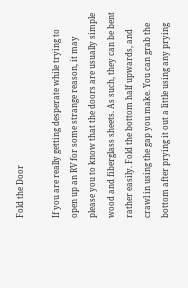Fold the Door

If you are really getting desperate while trying to open up an RV for some strange reason, it may please you to know that the doors are usually simple wood and fiberglass sheets. As such, they can be bent rather easily. Fold the bottom half upwards, and crawl in using the gap you make. You can grab the bottom after prying it out a little using any prying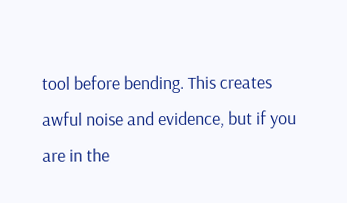tool before bending. This creates awful noise and evidence, but if you are in the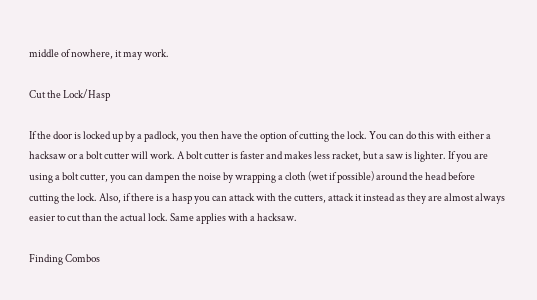middle of nowhere, it may work.

Cut the Lock/Hasp

If the door is locked up by a padlock, you then have the option of cutting the lock. You can do this with either a hacksaw or a bolt cutter will work. A bolt cutter is faster and makes less racket, but a saw is lighter. If you are using a bolt cutter, you can dampen the noise by wrapping a cloth (wet if possible) around the head before cutting the lock. Also, if there is a hasp you can attack with the cutters, attack it instead as they are almost always easier to cut than the actual lock. Same applies with a hacksaw.

Finding Combos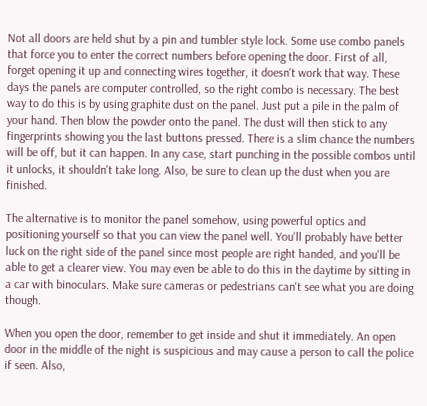Not all doors are held shut by a pin and tumbler style lock. Some use combo panels that force you to enter the correct numbers before opening the door. First of all, forget opening it up and connecting wires together, it doesn't work that way. These days the panels are computer controlled, so the right combo is necessary. The best way to do this is by using graphite dust on the panel. Just put a pile in the palm of your hand. Then blow the powder onto the panel. The dust will then stick to any fingerprints showing you the last buttons pressed. There is a slim chance the numbers will be off, but it can happen. In any case, start punching in the possible combos until it unlocks, it shouldn't take long. Also, be sure to clean up the dust when you are finished.

The alternative is to monitor the panel somehow, using powerful optics and positioning yourself so that you can view the panel well. You'll probably have better luck on the right side of the panel since most people are right handed, and you'll be able to get a clearer view. You may even be able to do this in the daytime by sitting in a car with binoculars. Make sure cameras or pedestrians can't see what you are doing though.

When you open the door, remember to get inside and shut it immediately. An open door in the middle of the night is suspicious and may cause a person to call the police if seen. Also,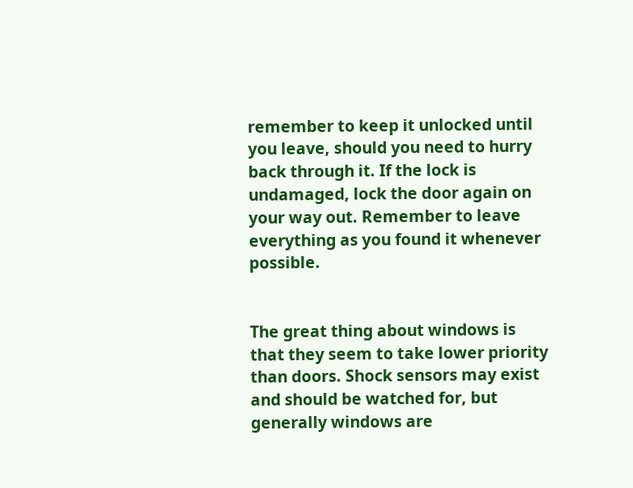remember to keep it unlocked until you leave, should you need to hurry back through it. If the lock is undamaged, lock the door again on your way out. Remember to leave everything as you found it whenever possible.


The great thing about windows is that they seem to take lower priority than doors. Shock sensors may exist and should be watched for, but generally windows are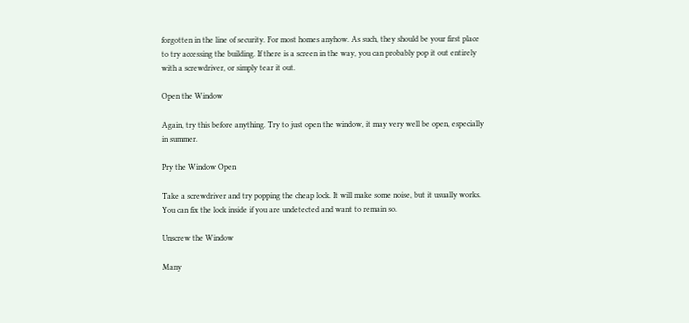forgotten in the line of security. For most homes anyhow. As such, they should be your first place to try accessing the building. If there is a screen in the way, you can probably pop it out entirely with a screwdriver, or simply tear it out.

Open the Window

Again, try this before anything. Try to just open the window, it may very well be open, especially in summer.

Pry the Window Open

Take a screwdriver and try popping the cheap lock. It will make some noise, but it usually works. You can fix the lock inside if you are undetected and want to remain so.

Unscrew the Window

Many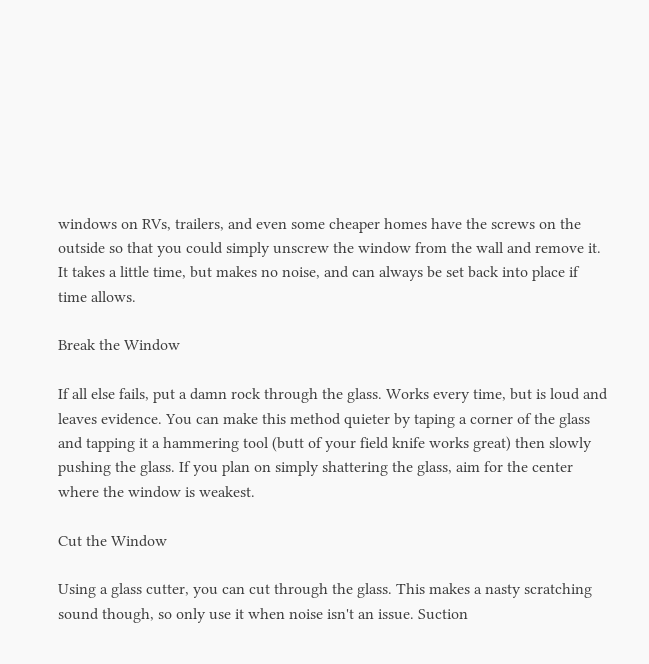windows on RVs, trailers, and even some cheaper homes have the screws on the outside so that you could simply unscrew the window from the wall and remove it. It takes a little time, but makes no noise, and can always be set back into place if time allows.

Break the Window

If all else fails, put a damn rock through the glass. Works every time, but is loud and leaves evidence. You can make this method quieter by taping a corner of the glass and tapping it a hammering tool (butt of your field knife works great) then slowly pushing the glass. If you plan on simply shattering the glass, aim for the center where the window is weakest.

Cut the Window

Using a glass cutter, you can cut through the glass. This makes a nasty scratching sound though, so only use it when noise isn't an issue. Suction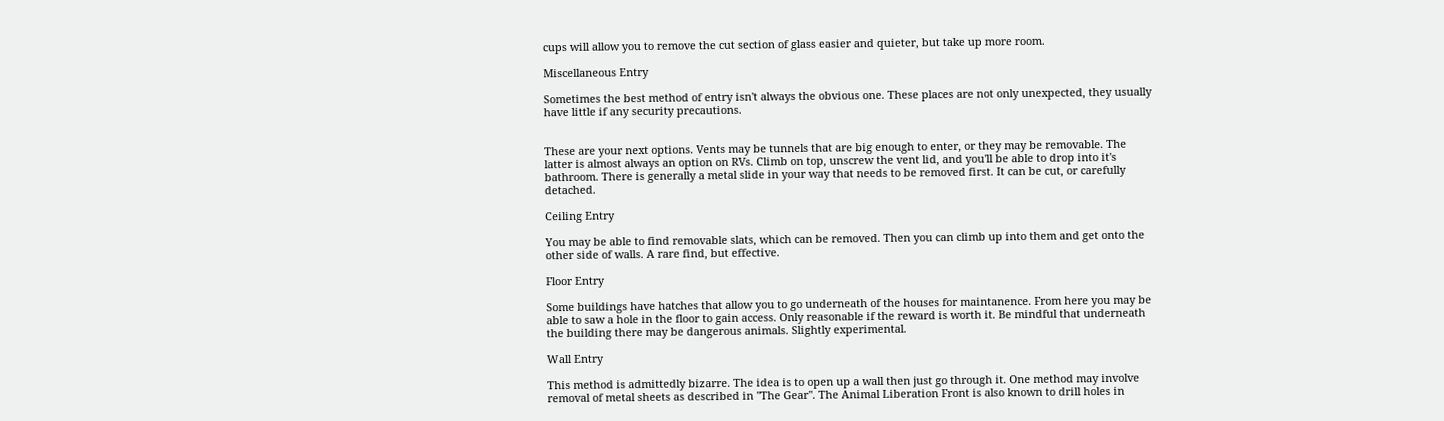cups will allow you to remove the cut section of glass easier and quieter, but take up more room.

Miscellaneous Entry

Sometimes the best method of entry isn't always the obvious one. These places are not only unexpected, they usually have little if any security precautions.


These are your next options. Vents may be tunnels that are big enough to enter, or they may be removable. The latter is almost always an option on RVs. Climb on top, unscrew the vent lid, and you'll be able to drop into it's bathroom. There is generally a metal slide in your way that needs to be removed first. It can be cut, or carefully detached.

Ceiling Entry

You may be able to find removable slats, which can be removed. Then you can climb up into them and get onto the other side of walls. A rare find, but effective.

Floor Entry

Some buildings have hatches that allow you to go underneath of the houses for maintanence. From here you may be able to saw a hole in the floor to gain access. Only reasonable if the reward is worth it. Be mindful that underneath the building there may be dangerous animals. Slightly experimental.

Wall Entry

This method is admittedly bizarre. The idea is to open up a wall then just go through it. One method may involve removal of metal sheets as described in "The Gear". The Animal Liberation Front is also known to drill holes in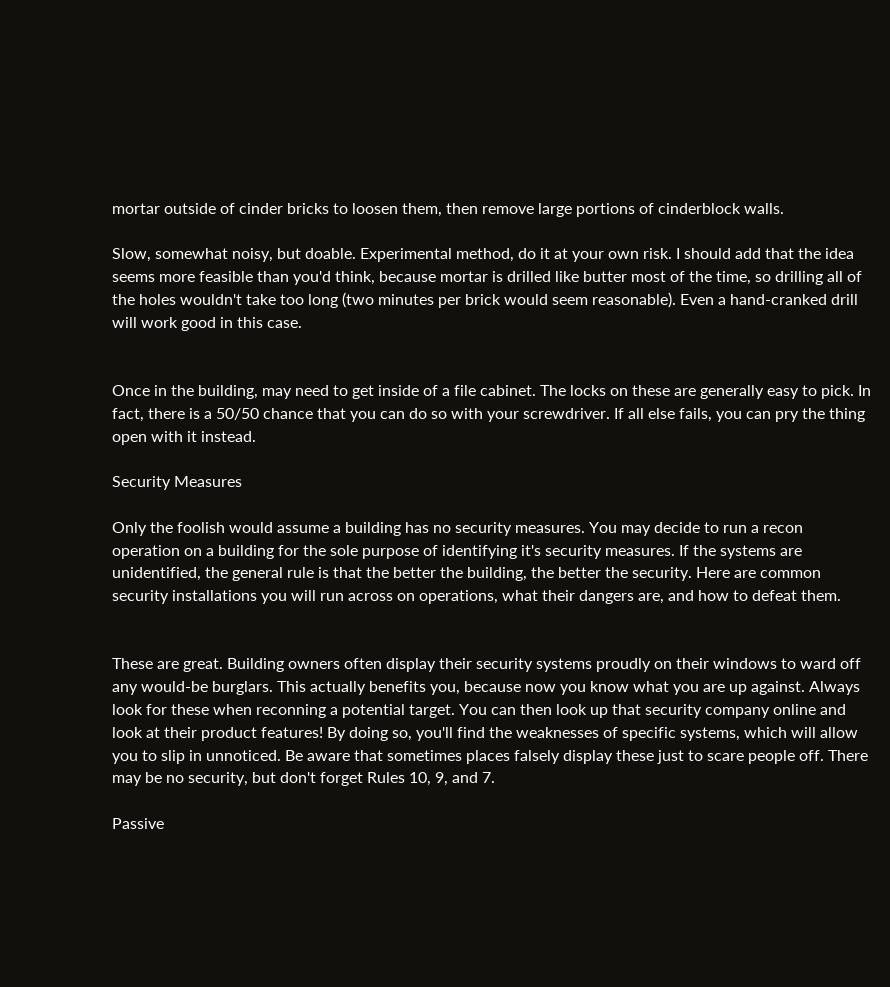mortar outside of cinder bricks to loosen them, then remove large portions of cinderblock walls.

Slow, somewhat noisy, but doable. Experimental method, do it at your own risk. I should add that the idea seems more feasible than you'd think, because mortar is drilled like butter most of the time, so drilling all of the holes wouldn't take too long (two minutes per brick would seem reasonable). Even a hand-cranked drill will work good in this case.


Once in the building, may need to get inside of a file cabinet. The locks on these are generally easy to pick. In fact, there is a 50/50 chance that you can do so with your screwdriver. If all else fails, you can pry the thing open with it instead.

Security Measures

Only the foolish would assume a building has no security measures. You may decide to run a recon operation on a building for the sole purpose of identifying it's security measures. If the systems are unidentified, the general rule is that the better the building, the better the security. Here are common security installations you will run across on operations, what their dangers are, and how to defeat them.


These are great. Building owners often display their security systems proudly on their windows to ward off any would-be burglars. This actually benefits you, because now you know what you are up against. Always look for these when reconning a potential target. You can then look up that security company online and look at their product features! By doing so, you'll find the weaknesses of specific systems, which will allow you to slip in unnoticed. Be aware that sometimes places falsely display these just to scare people off. There may be no security, but don't forget Rules 10, 9, and 7.

Passive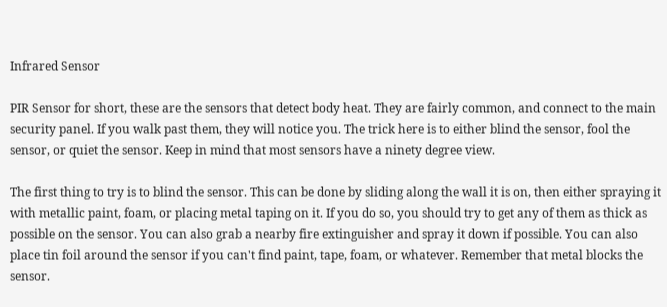Infrared Sensor

PIR Sensor for short, these are the sensors that detect body heat. They are fairly common, and connect to the main security panel. If you walk past them, they will notice you. The trick here is to either blind the sensor, fool the sensor, or quiet the sensor. Keep in mind that most sensors have a ninety degree view.

The first thing to try is to blind the sensor. This can be done by sliding along the wall it is on, then either spraying it with metallic paint, foam, or placing metal taping on it. If you do so, you should try to get any of them as thick as possible on the sensor. You can also grab a nearby fire extinguisher and spray it down if possible. You can also place tin foil around the sensor if you can't find paint, tape, foam, or whatever. Remember that metal blocks the sensor.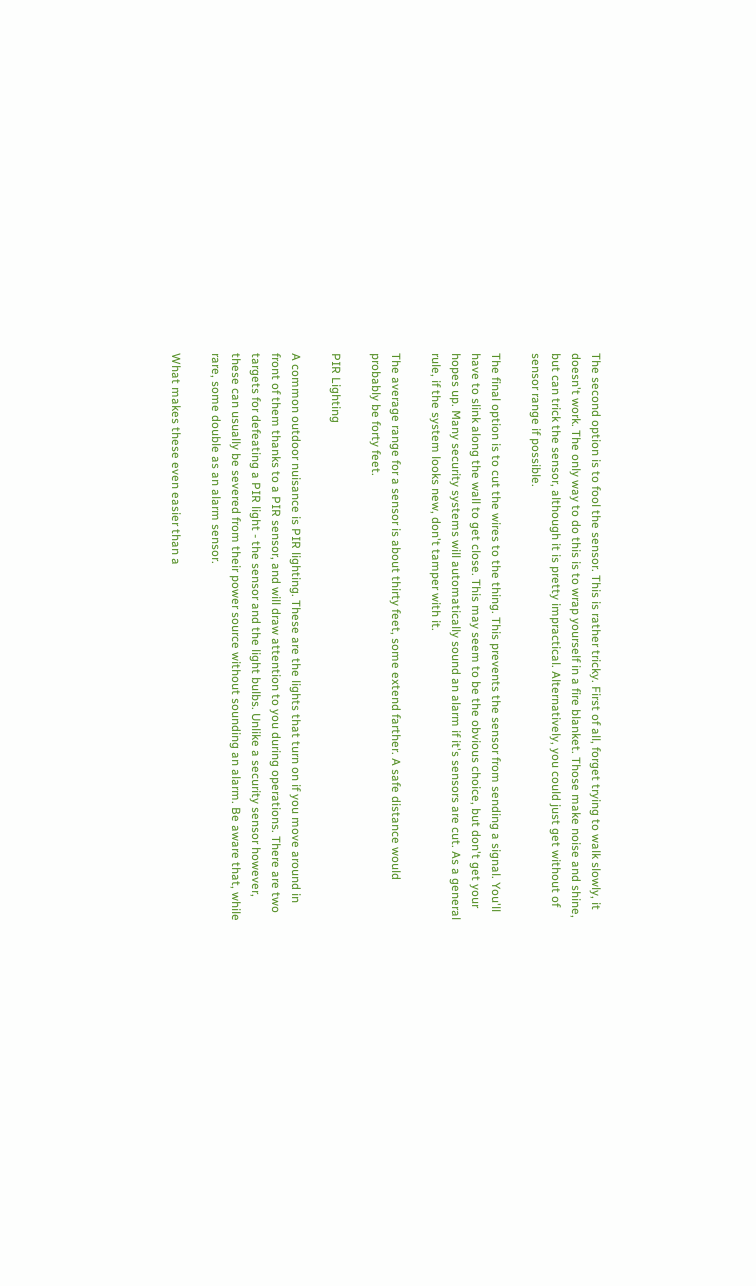The second option is to fool the sensor. This is rather tricky. First of all, forget trying to walk slowly, it doesn't work. The only way to do this is to wrap yourself in a fire blanket. Those make noise and shine, but can trick the sensor, although it is pretty impractical. Alternatively, you could just get without of sensor range if possible.

The final option is to cut the wires to the thing. This prevents the sensor from sending a signal. You'll have to slink along the wall to get close. This may seem to be the obvious choice, but don't get your hopes up. Many security systems will automatically sound an alarm if it's sensors are cut. As a general rule, if the system looks new, don't tamper with it.

The average range for a sensor is about thirty feet, some extend farther. A safe distance would probably be forty feet.

PIR Lighting

A common outdoor nuisance is PIR lighting. These are the lights that turn on if you move around in front of them thanks to a PIR sensor, and will draw attention to you during operations. There are two targets for defeating a PIR light - the sensor and the light bulbs. Unlike a security sensor however, these can usually be severed from their power source without sounding an alarm. Be aware that, while rare, some double as an alarm sensor.

What makes these even easier than a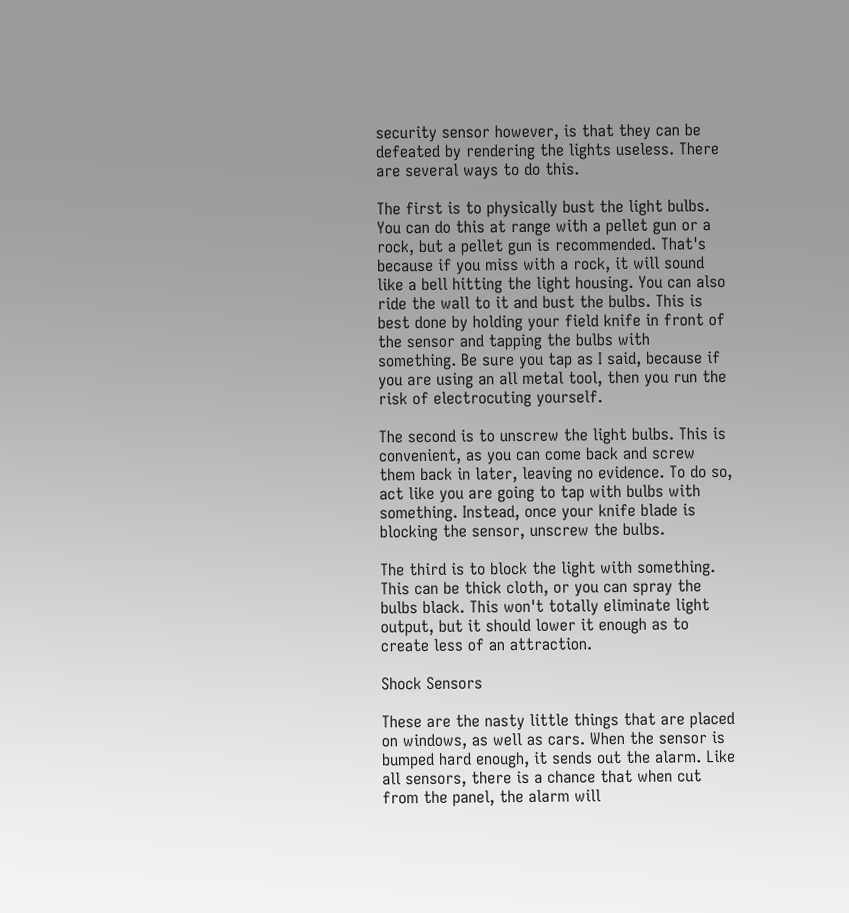security sensor however, is that they can be defeated by rendering the lights useless. There are several ways to do this.

The first is to physically bust the light bulbs. You can do this at range with a pellet gun or a rock, but a pellet gun is recommended. That's because if you miss with a rock, it will sound like a bell hitting the light housing. You can also ride the wall to it and bust the bulbs. This is best done by holding your field knife in front of the sensor and tapping the bulbs with something. Be sure you tap as I said, because if you are using an all metal tool, then you run the risk of electrocuting yourself.

The second is to unscrew the light bulbs. This is convenient, as you can come back and screw them back in later, leaving no evidence. To do so, act like you are going to tap with bulbs with something. Instead, once your knife blade is blocking the sensor, unscrew the bulbs.

The third is to block the light with something. This can be thick cloth, or you can spray the bulbs black. This won't totally eliminate light output, but it should lower it enough as to create less of an attraction.

Shock Sensors

These are the nasty little things that are placed on windows, as well as cars. When the sensor is bumped hard enough, it sends out the alarm. Like all sensors, there is a chance that when cut from the panel, the alarm will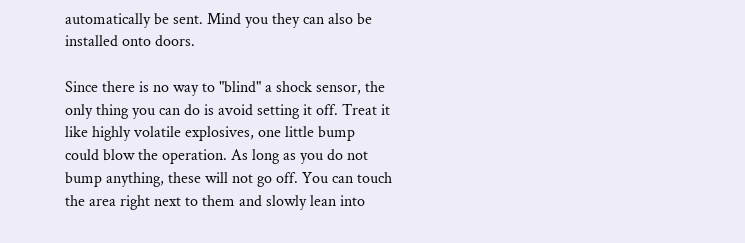automatically be sent. Mind you they can also be installed onto doors.

Since there is no way to "blind" a shock sensor, the only thing you can do is avoid setting it off. Treat it like highly volatile explosives, one little bump could blow the operation. As long as you do not bump anything, these will not go off. You can touch the area right next to them and slowly lean into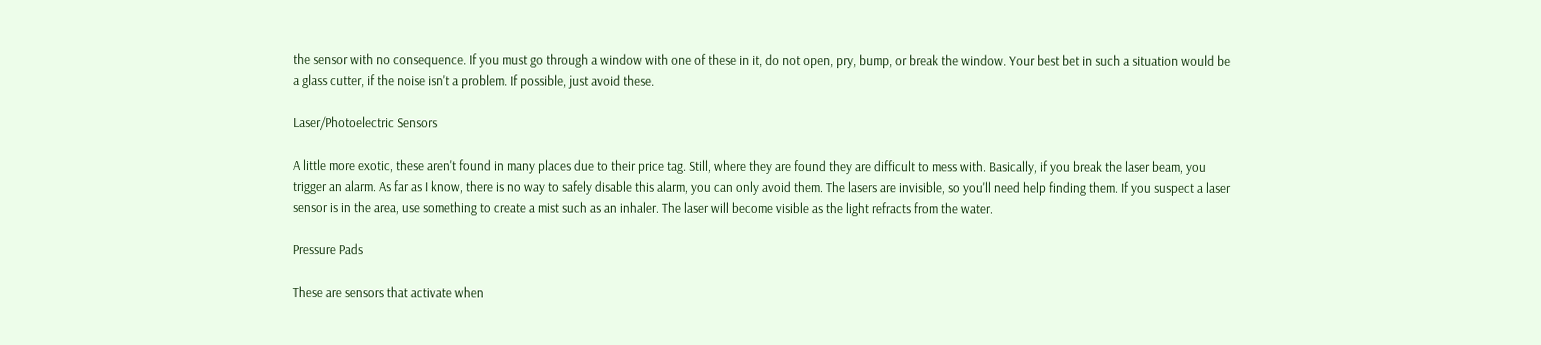the sensor with no consequence. If you must go through a window with one of these in it, do not open, pry, bump, or break the window. Your best bet in such a situation would be a glass cutter, if the noise isn't a problem. If possible, just avoid these.

Laser/Photoelectric Sensors

A little more exotic, these aren't found in many places due to their price tag. Still, where they are found they are difficult to mess with. Basically, if you break the laser beam, you trigger an alarm. As far as I know, there is no way to safely disable this alarm, you can only avoid them. The lasers are invisible, so you'll need help finding them. If you suspect a laser sensor is in the area, use something to create a mist such as an inhaler. The laser will become visible as the light refracts from the water.

Pressure Pads

These are sensors that activate when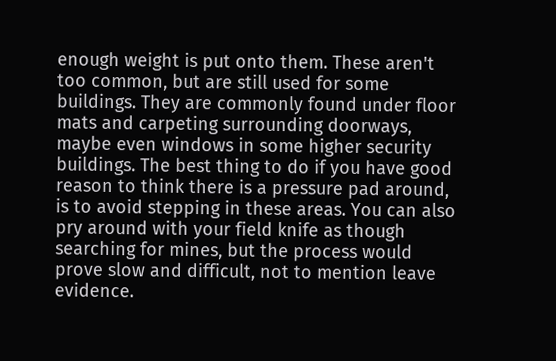enough weight is put onto them. These aren't too common, but are still used for some buildings. They are commonly found under floor mats and carpeting surrounding doorways, maybe even windows in some higher security buildings. The best thing to do if you have good reason to think there is a pressure pad around, is to avoid stepping in these areas. You can also pry around with your field knife as though searching for mines, but the process would prove slow and difficult, not to mention leave evidence.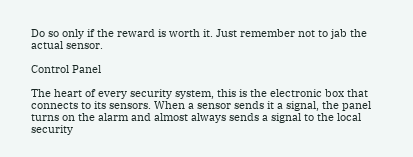Do so only if the reward is worth it. Just remember not to jab the actual sensor.

Control Panel

The heart of every security system, this is the electronic box that connects to its sensors. When a sensor sends it a signal, the panel turns on the alarm and almost always sends a signal to the local security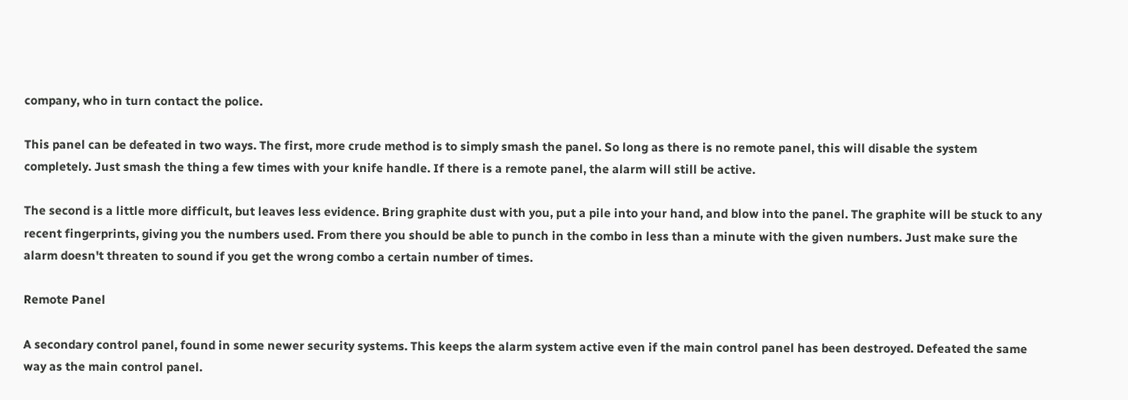company, who in turn contact the police.

This panel can be defeated in two ways. The first, more crude method is to simply smash the panel. So long as there is no remote panel, this will disable the system completely. Just smash the thing a few times with your knife handle. If there is a remote panel, the alarm will still be active.

The second is a little more difficult, but leaves less evidence. Bring graphite dust with you, put a pile into your hand, and blow into the panel. The graphite will be stuck to any recent fingerprints, giving you the numbers used. From there you should be able to punch in the combo in less than a minute with the given numbers. Just make sure the alarm doesn't threaten to sound if you get the wrong combo a certain number of times.

Remote Panel

A secondary control panel, found in some newer security systems. This keeps the alarm system active even if the main control panel has been destroyed. Defeated the same way as the main control panel.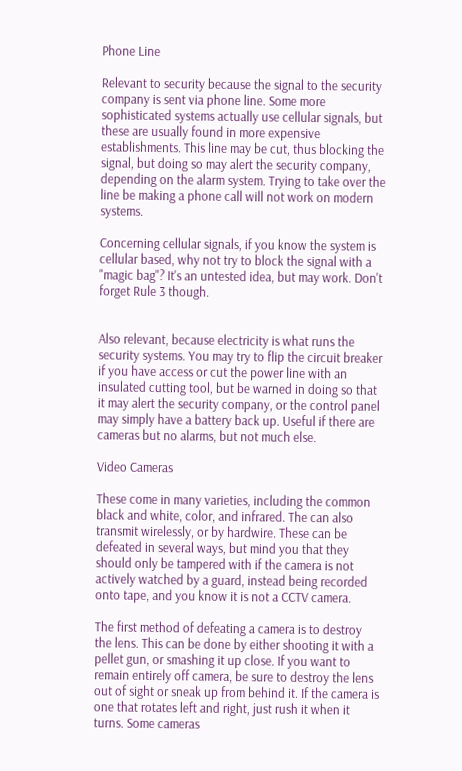Phone Line

Relevant to security because the signal to the security company is sent via phone line. Some more sophisticated systems actually use cellular signals, but these are usually found in more expensive establishments. This line may be cut, thus blocking the signal, but doing so may alert the security company, depending on the alarm system. Trying to take over the line be making a phone call will not work on modern systems.

Concerning cellular signals, if you know the system is cellular based, why not try to block the signal with a "magic bag"? It's an untested idea, but may work. Don't forget Rule 3 though.


Also relevant, because electricity is what runs the security systems. You may try to flip the circuit breaker if you have access or cut the power line with an insulated cutting tool, but be warned in doing so that it may alert the security company, or the control panel may simply have a battery back up. Useful if there are cameras but no alarms, but not much else.

Video Cameras

These come in many varieties, including the common black and white, color, and infrared. The can also transmit wirelessly, or by hardwire. These can be defeated in several ways, but mind you that they should only be tampered with if the camera is not actively watched by a guard, instead being recorded onto tape, and you know it is not a CCTV camera.

The first method of defeating a camera is to destroy the lens. This can be done by either shooting it with a pellet gun, or smashing it up close. If you want to remain entirely off camera, be sure to destroy the lens out of sight or sneak up from behind it. If the camera is one that rotates left and right, just rush it when it turns. Some cameras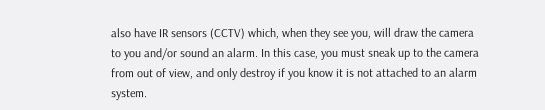also have IR sensors (CCTV) which, when they see you, will draw the camera to you and/or sound an alarm. In this case, you must sneak up to the camera from out of view, and only destroy if you know it is not attached to an alarm system.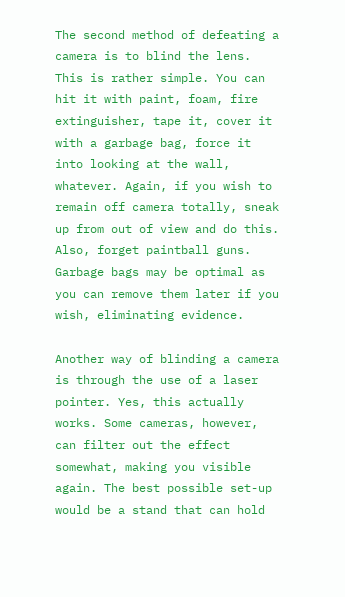The second method of defeating a camera is to blind the lens. This is rather simple. You can hit it with paint, foam, fire extinguisher, tape it, cover it with a garbage bag, force it into looking at the wall, whatever. Again, if you wish to remain off camera totally, sneak up from out of view and do this. Also, forget paintball guns. Garbage bags may be optimal as you can remove them later if you wish, eliminating evidence.

Another way of blinding a camera is through the use of a laser pointer. Yes, this actually works. Some cameras, however, can filter out the effect somewhat, making you visible again. The best possible set-up would be a stand that can hold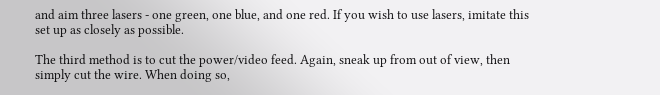and aim three lasers - one green, one blue, and one red. If you wish to use lasers, imitate this set up as closely as possible.

The third method is to cut the power/video feed. Again, sneak up from out of view, then simply cut the wire. When doing so,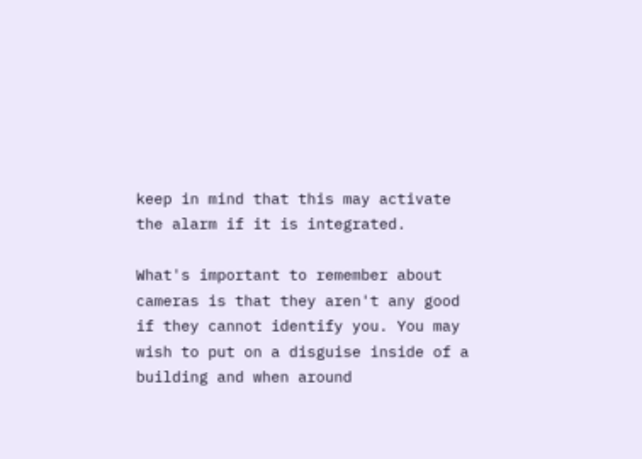keep in mind that this may activate the alarm if it is integrated.

What's important to remember about cameras is that they aren't any good if they cannot identify you. You may wish to put on a disguise inside of a building and when around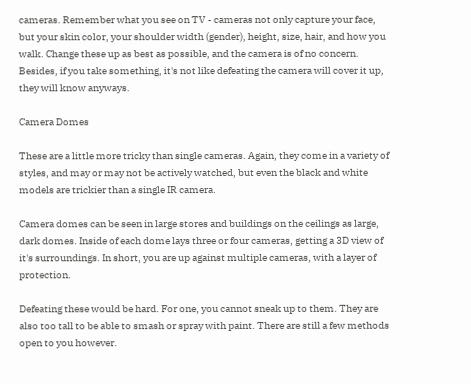cameras. Remember what you see on TV - cameras not only capture your face, but your skin color, your shoulder width (gender), height, size, hair, and how you walk. Change these up as best as possible, and the camera is of no concern. Besides, if you take something, it's not like defeating the camera will cover it up, they will know anyways.

Camera Domes

These are a little more tricky than single cameras. Again, they come in a variety of styles, and may or may not be actively watched, but even the black and white models are trickier than a single IR camera.

Camera domes can be seen in large stores and buildings on the ceilings as large, dark domes. Inside of each dome lays three or four cameras, getting a 3D view of it's surroundings. In short, you are up against multiple cameras, with a layer of protection.

Defeating these would be hard. For one, you cannot sneak up to them. They are also too tall to be able to smash or spray with paint. There are still a few methods open to you however.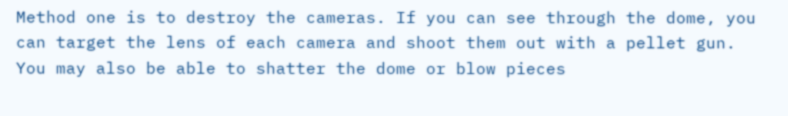Method one is to destroy the cameras. If you can see through the dome, you can target the lens of each camera and shoot them out with a pellet gun. You may also be able to shatter the dome or blow pieces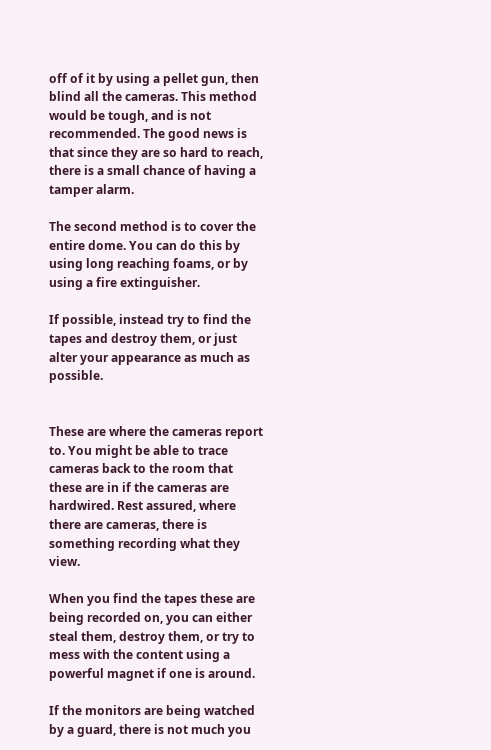off of it by using a pellet gun, then blind all the cameras. This method would be tough, and is not recommended. The good news is that since they are so hard to reach, there is a small chance of having a tamper alarm.

The second method is to cover the entire dome. You can do this by using long reaching foams, or by using a fire extinguisher.

If possible, instead try to find the tapes and destroy them, or just alter your appearance as much as possible.


These are where the cameras report to. You might be able to trace cameras back to the room that these are in if the cameras are hardwired. Rest assured, where there are cameras, there is something recording what they view.

When you find the tapes these are being recorded on, you can either steal them, destroy them, or try to mess with the content using a powerful magnet if one is around.

If the monitors are being watched by a guard, there is not much you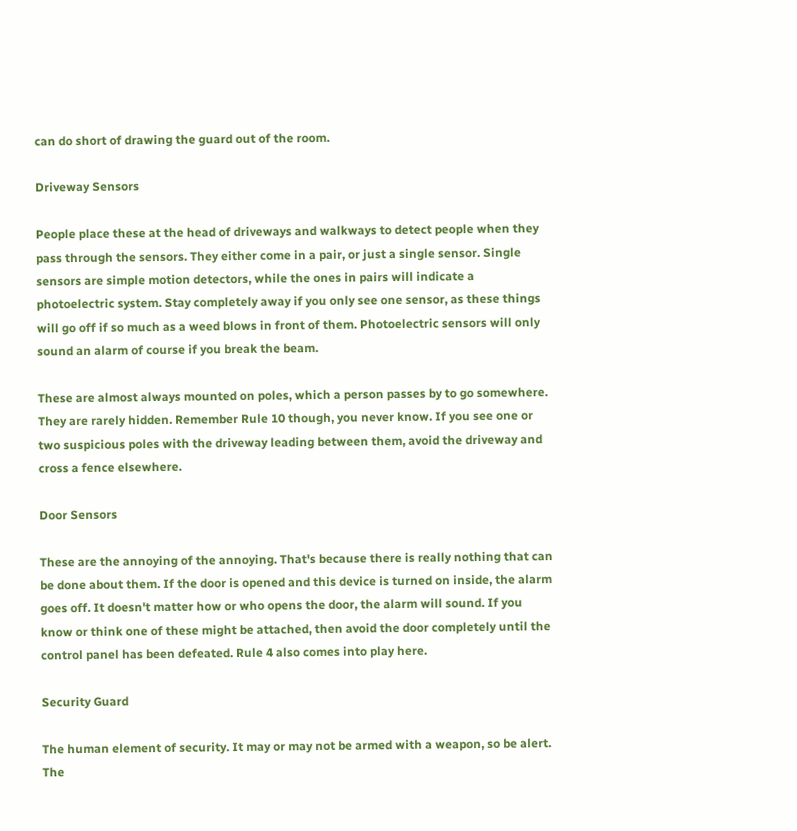can do short of drawing the guard out of the room.

Driveway Sensors

People place these at the head of driveways and walkways to detect people when they pass through the sensors. They either come in a pair, or just a single sensor. Single sensors are simple motion detectors, while the ones in pairs will indicate a photoelectric system. Stay completely away if you only see one sensor, as these things will go off if so much as a weed blows in front of them. Photoelectric sensors will only sound an alarm of course if you break the beam.

These are almost always mounted on poles, which a person passes by to go somewhere. They are rarely hidden. Remember Rule 10 though, you never know. If you see one or two suspicious poles with the driveway leading between them, avoid the driveway and cross a fence elsewhere.

Door Sensors

These are the annoying of the annoying. That's because there is really nothing that can be done about them. If the door is opened and this device is turned on inside, the alarm goes off. It doesn't matter how or who opens the door, the alarm will sound. If you know or think one of these might be attached, then avoid the door completely until the control panel has been defeated. Rule 4 also comes into play here.

Security Guard

The human element of security. It may or may not be armed with a weapon, so be alert. The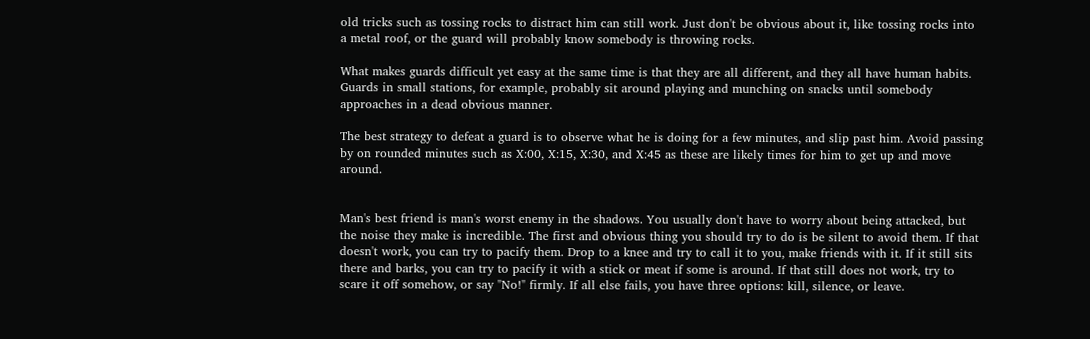old tricks such as tossing rocks to distract him can still work. Just don't be obvious about it, like tossing rocks into a metal roof, or the guard will probably know somebody is throwing rocks.

What makes guards difficult yet easy at the same time is that they are all different, and they all have human habits. Guards in small stations, for example, probably sit around playing and munching on snacks until somebody approaches in a dead obvious manner.

The best strategy to defeat a guard is to observe what he is doing for a few minutes, and slip past him. Avoid passing by on rounded minutes such as X:00, X:15, X:30, and X:45 as these are likely times for him to get up and move around.


Man's best friend is man's worst enemy in the shadows. You usually don't have to worry about being attacked, but the noise they make is incredible. The first and obvious thing you should try to do is be silent to avoid them. If that doesn't work, you can try to pacify them. Drop to a knee and try to call it to you, make friends with it. If it still sits there and barks, you can try to pacify it with a stick or meat if some is around. If that still does not work, try to scare it off somehow, or say "No!" firmly. If all else fails, you have three options: kill, silence, or leave.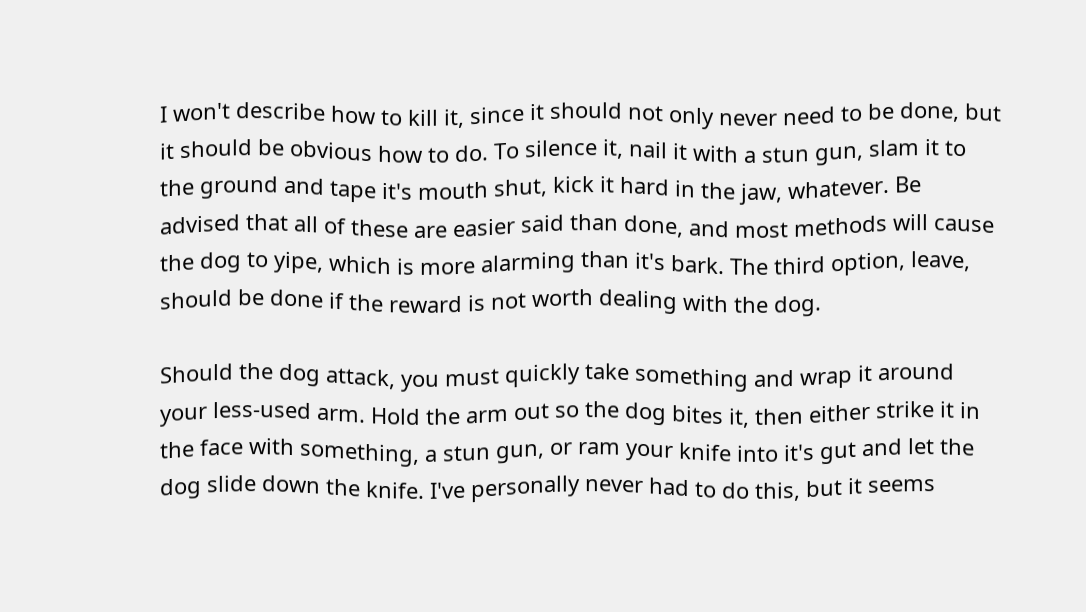I won't describe how to kill it, since it should not only never need to be done, but it should be obvious how to do. To silence it, nail it with a stun gun, slam it to the ground and tape it's mouth shut, kick it hard in the jaw, whatever. Be advised that all of these are easier said than done, and most methods will cause the dog to yipe, which is more alarming than it's bark. The third option, leave, should be done if the reward is not worth dealing with the dog.

Should the dog attack, you must quickly take something and wrap it around your less-used arm. Hold the arm out so the dog bites it, then either strike it in the face with something, a stun gun, or ram your knife into it's gut and let the dog slide down the knife. I've personally never had to do this, but it seems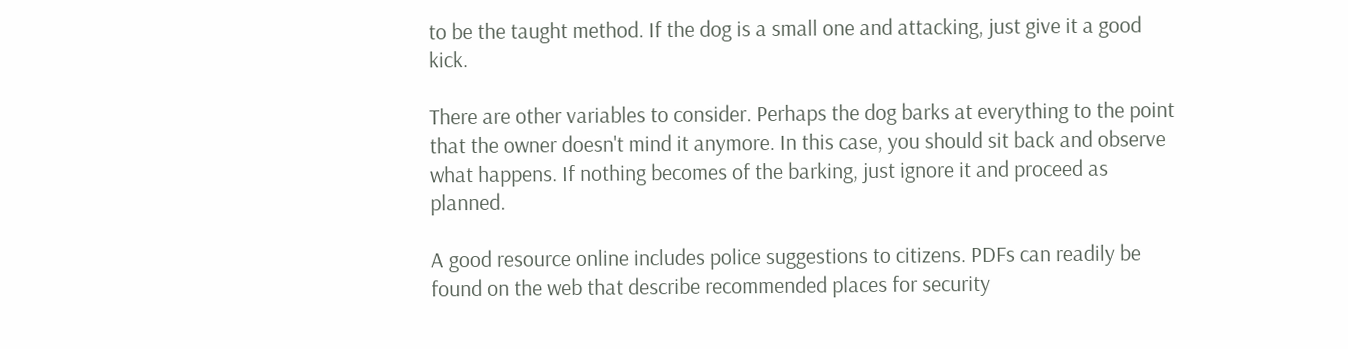to be the taught method. If the dog is a small one and attacking, just give it a good kick.

There are other variables to consider. Perhaps the dog barks at everything to the point that the owner doesn't mind it anymore. In this case, you should sit back and observe what happens. If nothing becomes of the barking, just ignore it and proceed as planned.

A good resource online includes police suggestions to citizens. PDFs can readily be found on the web that describe recommended places for security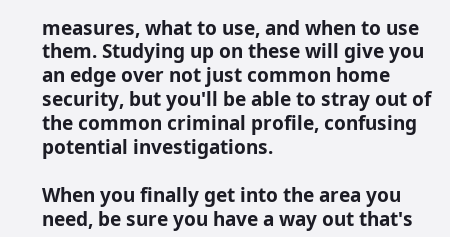measures, what to use, and when to use them. Studying up on these will give you an edge over not just common home security, but you'll be able to stray out of the common criminal profile, confusing potential investigations.

When you finally get into the area you need, be sure you have a way out that's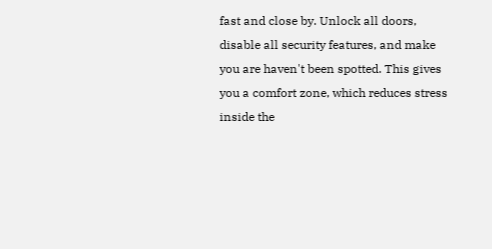fast and close by. Unlock all doors, disable all security features, and make you are haven't been spotted. This gives you a comfort zone, which reduces stress inside the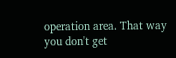operation area. That way you don't get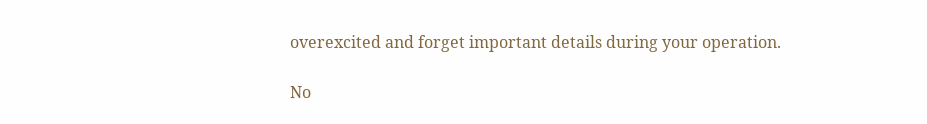overexcited and forget important details during your operation.

No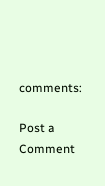comments:

Post a Comment